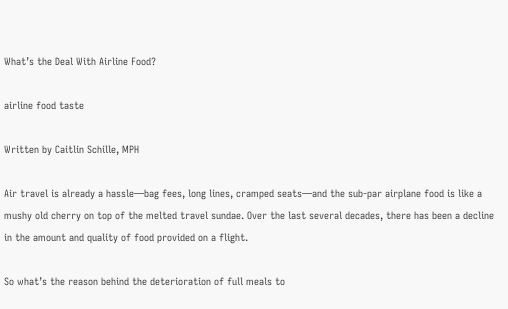What’s the Deal With Airline Food?

airline food taste

Written by Caitlin Schille, MPH

Air travel is already a hassle—bag fees, long lines, cramped seats—and the sub-par airplane food is like a mushy old cherry on top of the melted travel sundae. Over the last several decades, there has been a decline in the amount and quality of food provided on a flight.

So what’s the reason behind the deterioration of full meals to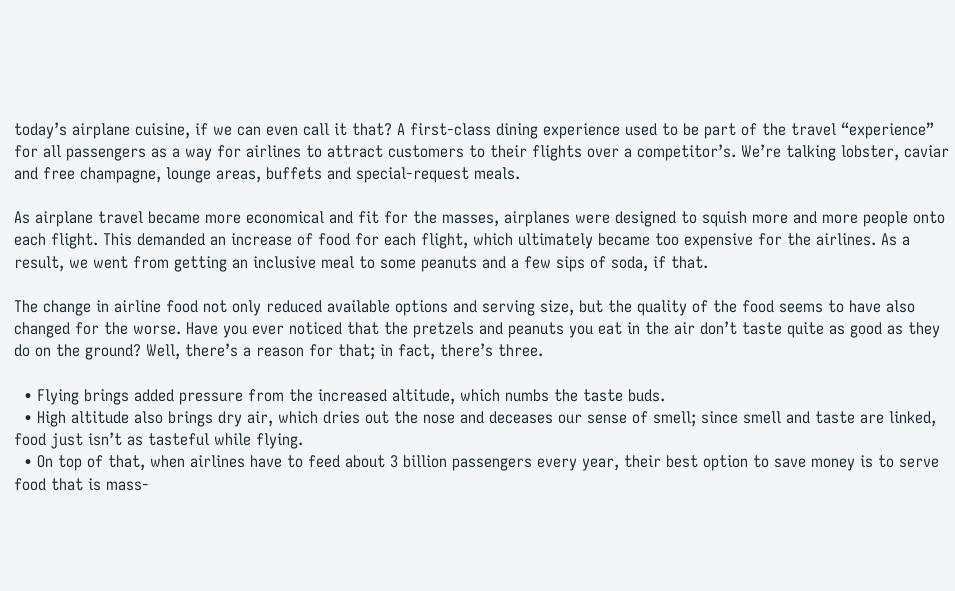today’s airplane cuisine, if we can even call it that? A first-class dining experience used to be part of the travel “experience” for all passengers as a way for airlines to attract customers to their flights over a competitor’s. We’re talking lobster, caviar and free champagne, lounge areas, buffets and special-request meals.

As airplane travel became more economical and fit for the masses, airplanes were designed to squish more and more people onto each flight. This demanded an increase of food for each flight, which ultimately became too expensive for the airlines. As a result, we went from getting an inclusive meal to some peanuts and a few sips of soda, if that.

The change in airline food not only reduced available options and serving size, but the quality of the food seems to have also changed for the worse. Have you ever noticed that the pretzels and peanuts you eat in the air don’t taste quite as good as they do on the ground? Well, there’s a reason for that; in fact, there’s three.

  • Flying brings added pressure from the increased altitude, which numbs the taste buds.
  • High altitude also brings dry air, which dries out the nose and deceases our sense of smell; since smell and taste are linked, food just isn’t as tasteful while flying.
  • On top of that, when airlines have to feed about 3 billion passengers every year, their best option to save money is to serve food that is mass-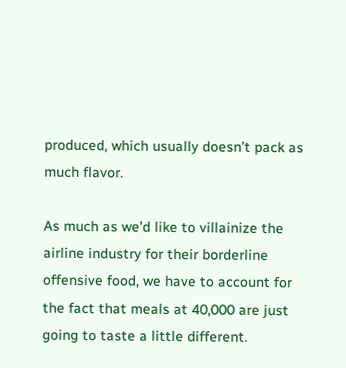produced, which usually doesn’t pack as much flavor.

As much as we’d like to villainize the airline industry for their borderline offensive food, we have to account for the fact that meals at 40,000 are just going to taste a little different.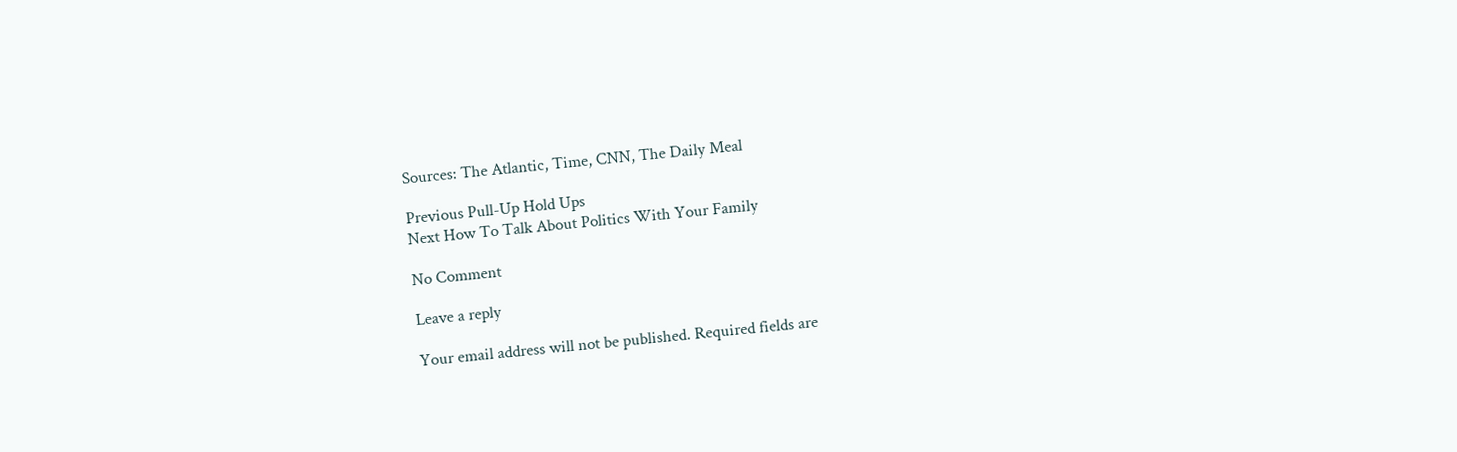Sources: The Atlantic, Time, CNN, The Daily Meal

Previous Pull-Up Hold Ups
Next How To Talk About Politics With Your Family

No Comment

Leave a reply

Your email address will not be published. Required fields are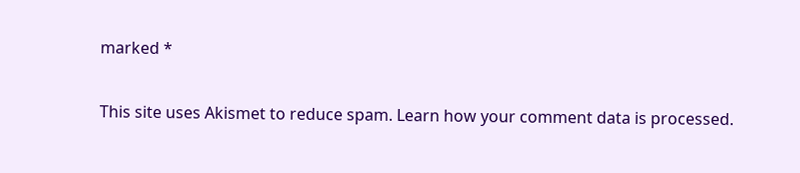marked *

This site uses Akismet to reduce spam. Learn how your comment data is processed.